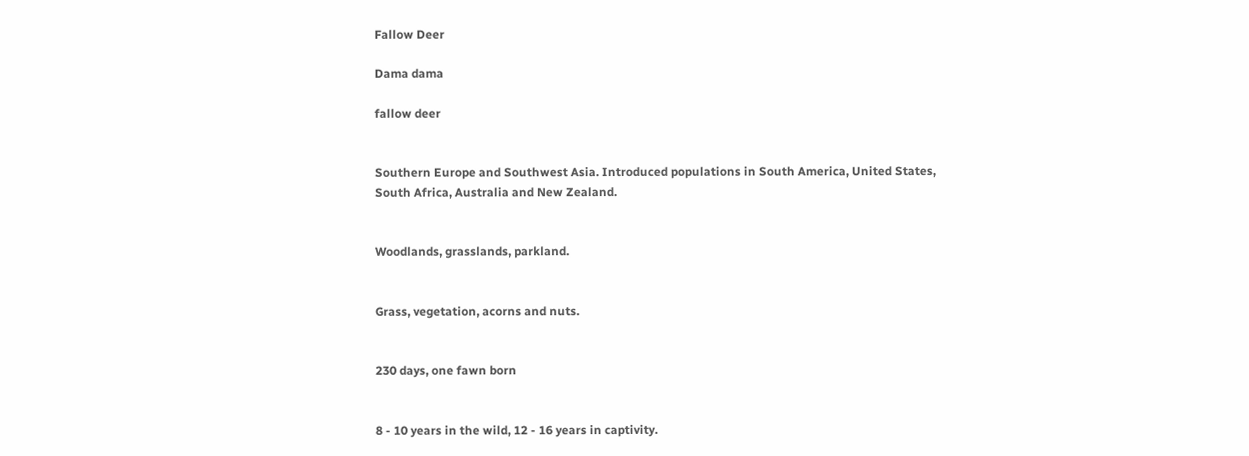Fallow Deer

Dama dama

fallow deer


Southern Europe and Southwest Asia. Introduced populations in South America, United States, South Africa, Australia and New Zealand.


Woodlands, grasslands, parkland.


Grass, vegetation, acorns and nuts.


230 days, one fawn born


8 - 10 years in the wild, 12 - 16 years in captivity.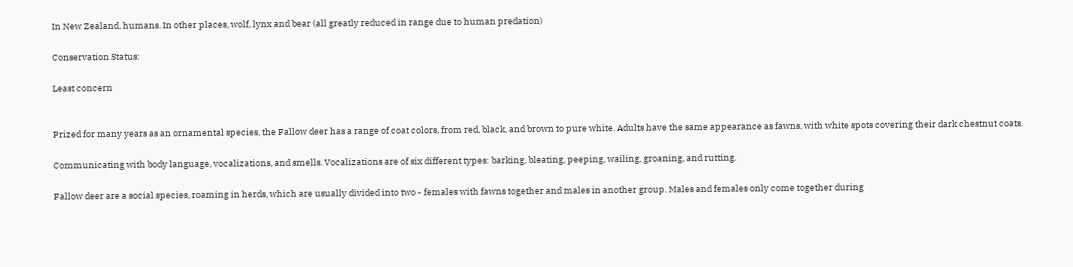In New Zealand, humans. In other places, wolf, lynx and bear (all greatly reduced in range due to human predation)

Conservation Status:

Least concern


Prized for many years as an ornamental species, the Fallow deer has a range of coat colors, from red, black, and brown to pure white. Adults have the same appearance as fawns, with white spots covering their dark chestnut coats.

Communicating with body language, vocalizations, and smells. Vocalizations are of six different types: barking, bleating, peeping, wailing, groaning, and rutting.

Fallow deer are a social species, roaming in herds, which are usually divided into two - females with fawns together and males in another group. Males and females only come together during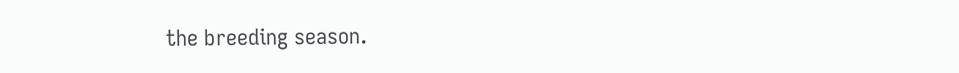the breeding season.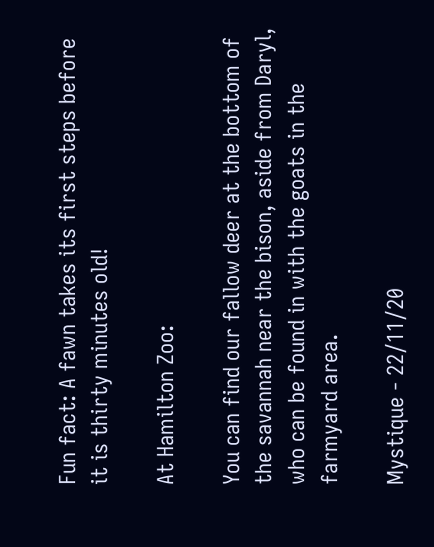Fun fact: A fawn takes its first steps before it is thirty minutes old!

At Hamilton Zoo:

You can find our fallow deer at the bottom of the savannah near the bison, aside from Daryl, who can be found in with the goats in the farmyard area.

Mystique - 22/11/20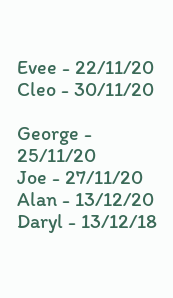Evee - 22/11/20
Cleo - 30/11/20

George - 25/11/20
Joe - 27/11/20
Alan - 13/12/20
Daryl - 13/12/18